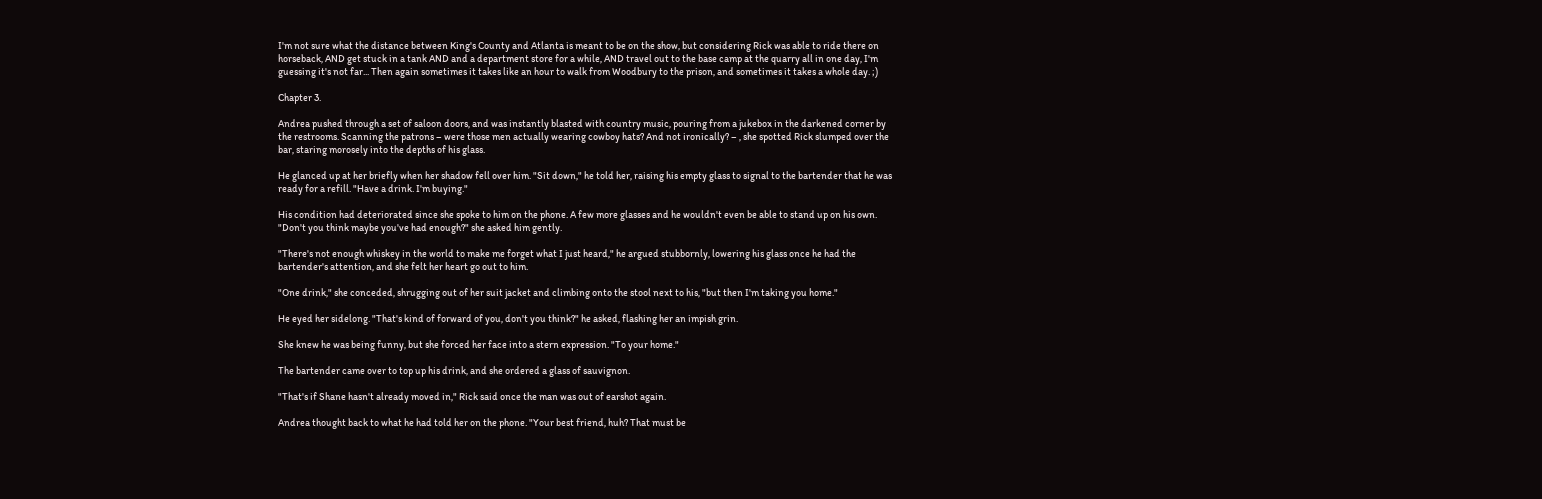I'm not sure what the distance between King's County and Atlanta is meant to be on the show, but considering Rick was able to ride there on horseback, AND get stuck in a tank AND and a department store for a while, AND travel out to the base camp at the quarry all in one day, I'm guessing it's not far... Then again sometimes it takes like an hour to walk from Woodbury to the prison, and sometimes it takes a whole day. ;)

Chapter 3.

Andrea pushed through a set of saloon doors, and was instantly blasted with country music, pouring from a jukebox in the darkened corner by the restrooms. Scanning the patrons – were those men actually wearing cowboy hats? And not ironically? – , she spotted Rick slumped over the bar, staring morosely into the depths of his glass.

He glanced up at her briefly when her shadow fell over him. "Sit down," he told her, raising his empty glass to signal to the bartender that he was ready for a refill. "Have a drink. I'm buying."

His condition had deteriorated since she spoke to him on the phone. A few more glasses and he wouldn't even be able to stand up on his own. "Don't you think maybe you've had enough?" she asked him gently.

"There's not enough whiskey in the world to make me forget what I just heard," he argued stubbornly, lowering his glass once he had the bartender's attention, and she felt her heart go out to him.

"One drink," she conceded, shrugging out of her suit jacket and climbing onto the stool next to his, "but then I'm taking you home."

He eyed her sidelong. "That's kind of forward of you, don't you think?" he asked, flashing her an impish grin.

She knew he was being funny, but she forced her face into a stern expression. "To your home."

The bartender came over to top up his drink, and she ordered a glass of sauvignon.

"That's if Shane hasn't already moved in," Rick said once the man was out of earshot again.

Andrea thought back to what he had told her on the phone. "Your best friend, huh? That must be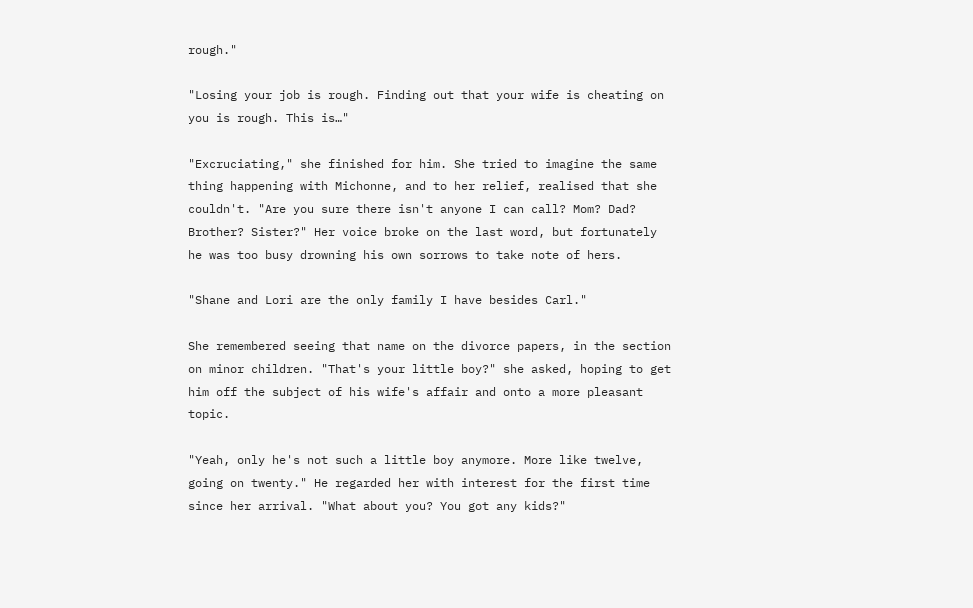rough."

"Losing your job is rough. Finding out that your wife is cheating on you is rough. This is…"

"Excruciating," she finished for him. She tried to imagine the same thing happening with Michonne, and to her relief, realised that she couldn't. "Are you sure there isn't anyone I can call? Mom? Dad? Brother? Sister?" Her voice broke on the last word, but fortunately he was too busy drowning his own sorrows to take note of hers.

"Shane and Lori are the only family I have besides Carl."

She remembered seeing that name on the divorce papers, in the section on minor children. "That's your little boy?" she asked, hoping to get him off the subject of his wife's affair and onto a more pleasant topic.

"Yeah, only he's not such a little boy anymore. More like twelve, going on twenty." He regarded her with interest for the first time since her arrival. "What about you? You got any kids?"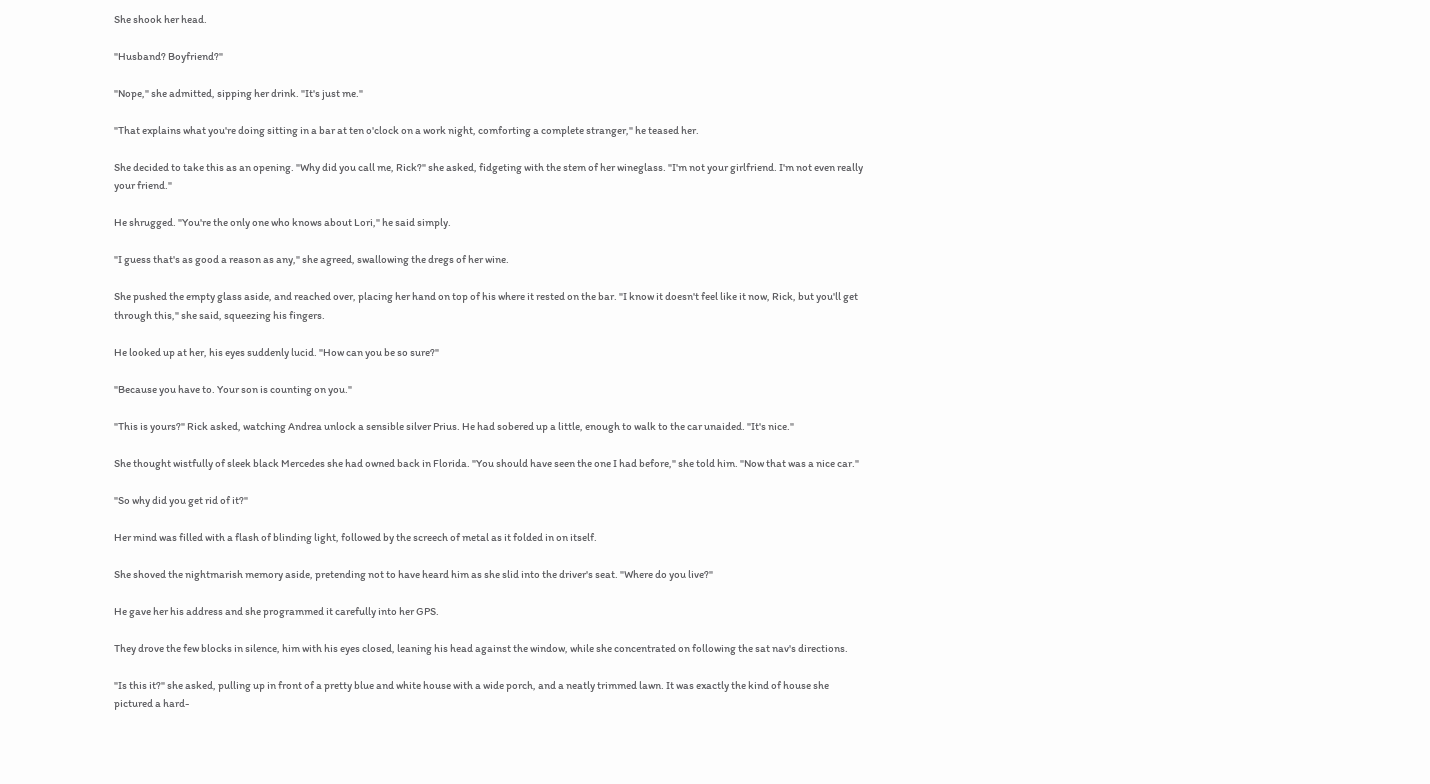She shook her head.

"Husband? Boyfriend?"

"Nope," she admitted, sipping her drink. "It's just me."

"That explains what you're doing sitting in a bar at ten o'clock on a work night, comforting a complete stranger," he teased her.

She decided to take this as an opening. "Why did you call me, Rick?" she asked, fidgeting with the stem of her wineglass. "I'm not your girlfriend. I'm not even really your friend."

He shrugged. "You're the only one who knows about Lori," he said simply.

"I guess that's as good a reason as any," she agreed, swallowing the dregs of her wine.

She pushed the empty glass aside, and reached over, placing her hand on top of his where it rested on the bar. "I know it doesn't feel like it now, Rick, but you'll get through this," she said, squeezing his fingers.

He looked up at her, his eyes suddenly lucid. "How can you be so sure?"

"Because you have to. Your son is counting on you."

"This is yours?" Rick asked, watching Andrea unlock a sensible silver Prius. He had sobered up a little, enough to walk to the car unaided. "It's nice."

She thought wistfully of sleek black Mercedes she had owned back in Florida. "You should have seen the one I had before," she told him. "Now that was a nice car."

"So why did you get rid of it?"

Her mind was filled with a flash of blinding light, followed by the screech of metal as it folded in on itself.

She shoved the nightmarish memory aside, pretending not to have heard him as she slid into the driver's seat. "Where do you live?"

He gave her his address and she programmed it carefully into her GPS.

They drove the few blocks in silence, him with his eyes closed, leaning his head against the window, while she concentrated on following the sat nav's directions.

"Is this it?" she asked, pulling up in front of a pretty blue and white house with a wide porch, and a neatly trimmed lawn. It was exactly the kind of house she pictured a hard-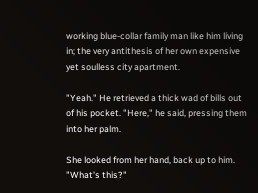working blue-collar family man like him living in; the very antithesis of her own expensive yet soulless city apartment.

"Yeah." He retrieved a thick wad of bills out of his pocket. "Here," he said, pressing them into her palm.

She looked from her hand, back up to him. "What's this?"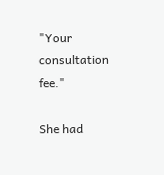"Your consultation fee."

She had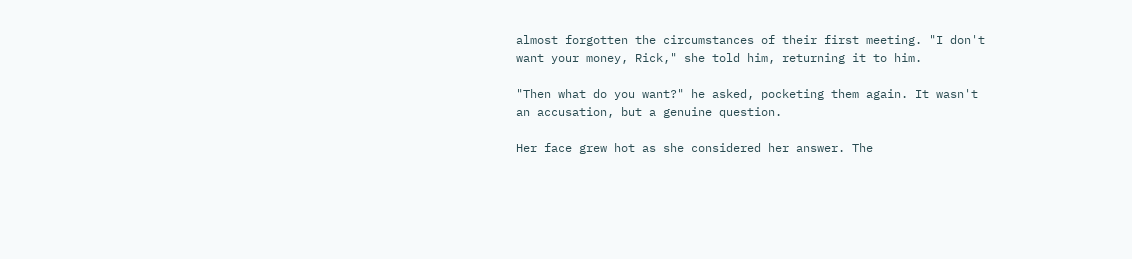almost forgotten the circumstances of their first meeting. "I don't want your money, Rick," she told him, returning it to him.

"Then what do you want?" he asked, pocketing them again. It wasn't an accusation, but a genuine question.

Her face grew hot as she considered her answer. The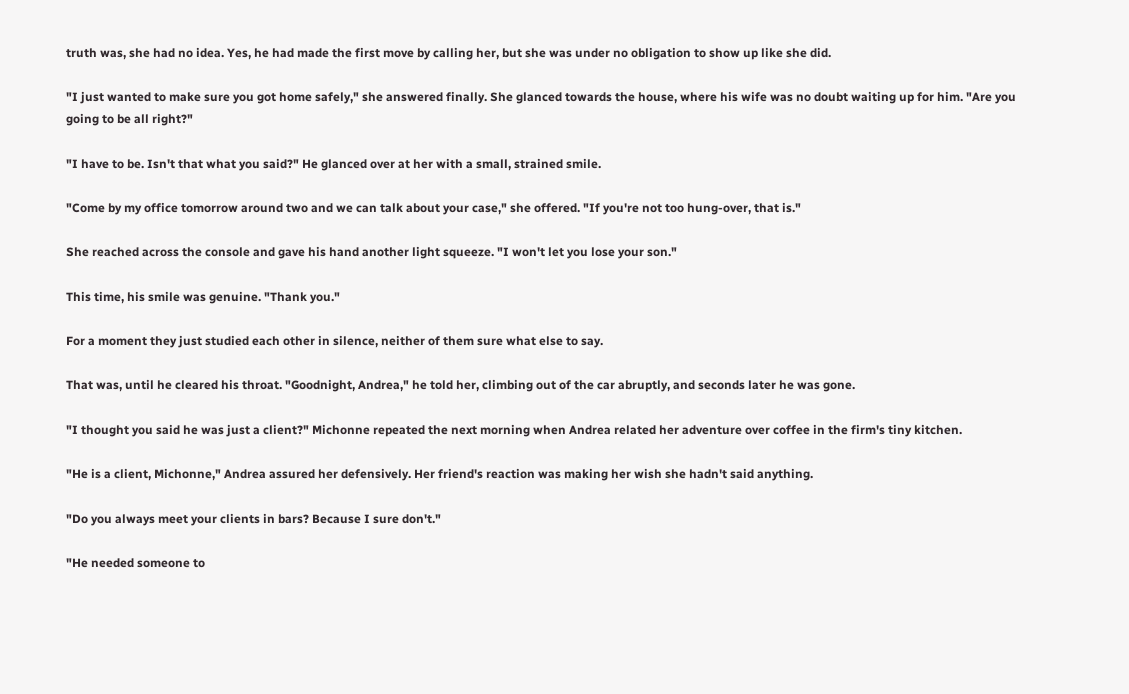truth was, she had no idea. Yes, he had made the first move by calling her, but she was under no obligation to show up like she did.

"I just wanted to make sure you got home safely," she answered finally. She glanced towards the house, where his wife was no doubt waiting up for him. "Are you going to be all right?"

"I have to be. Isn't that what you said?" He glanced over at her with a small, strained smile.

"Come by my office tomorrow around two and we can talk about your case," she offered. "If you're not too hung-over, that is."

She reached across the console and gave his hand another light squeeze. "I won't let you lose your son."

This time, his smile was genuine. "Thank you."

For a moment they just studied each other in silence, neither of them sure what else to say.

That was, until he cleared his throat. "Goodnight, Andrea," he told her, climbing out of the car abruptly, and seconds later he was gone.

"I thought you said he was just a client?" Michonne repeated the next morning when Andrea related her adventure over coffee in the firm's tiny kitchen.

"He is a client, Michonne," Andrea assured her defensively. Her friend's reaction was making her wish she hadn't said anything.

"Do you always meet your clients in bars? Because I sure don't."

"He needed someone to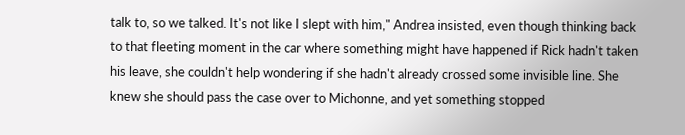talk to, so we talked. It's not like I slept with him," Andrea insisted, even though thinking back to that fleeting moment in the car where something might have happened if Rick hadn't taken his leave, she couldn't help wondering if she hadn't already crossed some invisible line. She knew she should pass the case over to Michonne, and yet something stopped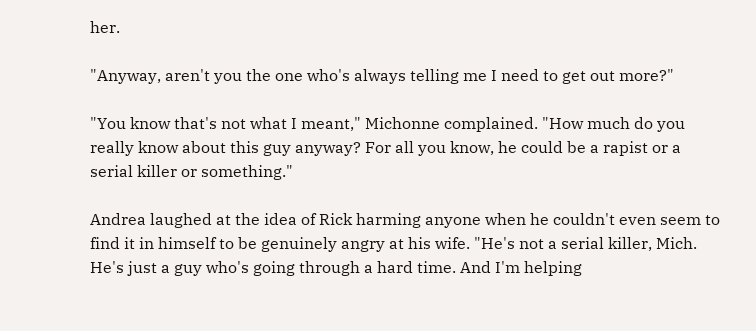her.

"Anyway, aren't you the one who's always telling me I need to get out more?"

"You know that's not what I meant," Michonne complained. "How much do you really know about this guy anyway? For all you know, he could be a rapist or a serial killer or something."

Andrea laughed at the idea of Rick harming anyone when he couldn't even seem to find it in himself to be genuinely angry at his wife. "He's not a serial killer, Mich. He's just a guy who's going through a hard time. And I'm helping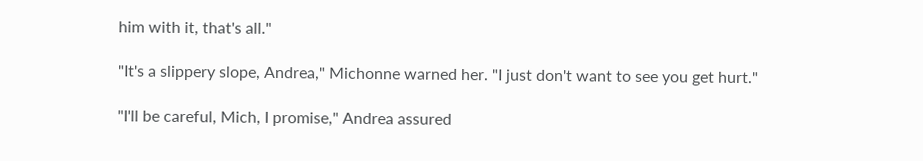him with it, that's all."

"It's a slippery slope, Andrea," Michonne warned her. "I just don't want to see you get hurt."

"I'll be careful, Mich, I promise," Andrea assured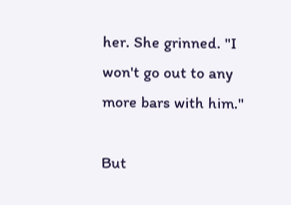her. She grinned. "I won't go out to any more bars with him."

But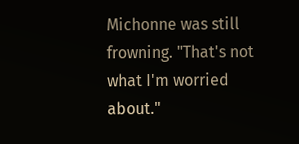Michonne was still frowning. "That's not what I'm worried about."